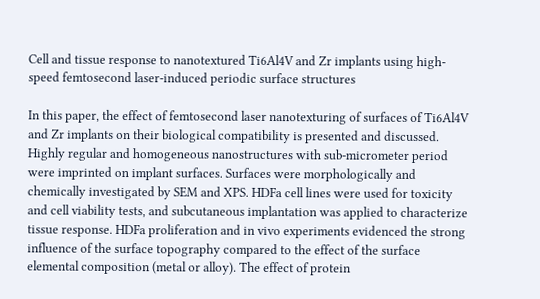Cell and tissue response to nanotextured Ti6Al4V and Zr implants using high-speed femtosecond laser-induced periodic surface structures

In this paper, the effect of femtosecond laser nanotexturing of surfaces of Ti6Al4V and Zr implants on their biological compatibility is presented and discussed. Highly regular and homogeneous nanostructures with sub-micrometer period were imprinted on implant surfaces. Surfaces were morphologically and chemically investigated by SEM and XPS. HDFa cell lines were used for toxicity and cell viability tests, and subcutaneous implantation was applied to characterize tissue response. HDFa proliferation and in vivo experiments evidenced the strong influence of the surface topography compared to the effect of the surface elemental composition (metal or alloy). The effect of protein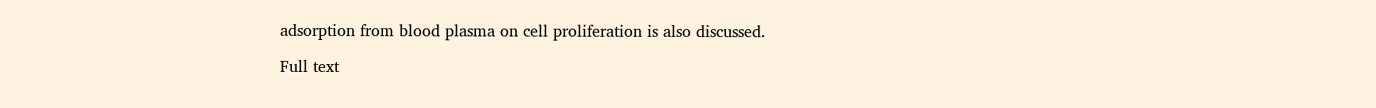adsorption from blood plasma on cell proliferation is also discussed.

Full text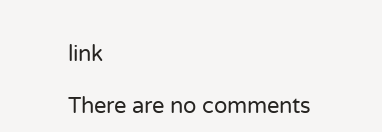link

There are no comments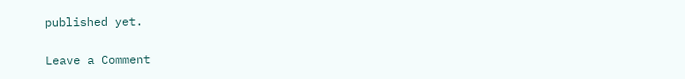published yet.

Leave a Comment